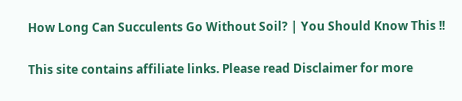How Long Can Succulents Go Without Soil? | You Should Know This !!

This site contains affiliate links. Please read Disclaimer for more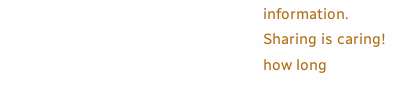information.
Sharing is caring!
how long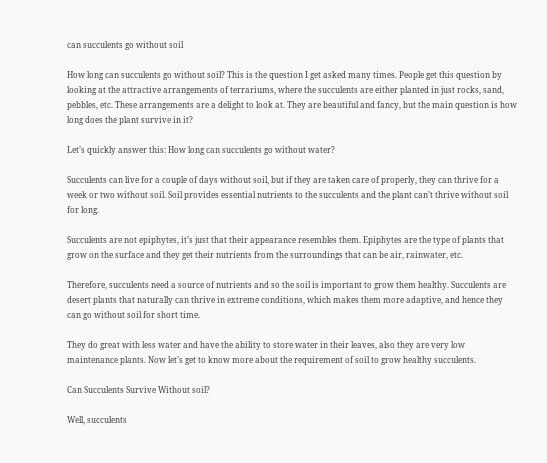can succulents go without soil

How long can succulents go without soil? This is the question I get asked many times. People get this question by looking at the attractive arrangements of terrariums, where the succulents are either planted in just rocks, sand, pebbles, etc. These arrangements are a delight to look at. They are beautiful and fancy, but the main question is how long does the plant survive in it?

Let’s quickly answer this: How long can succulents go without water?

Succulents can live for a couple of days without soil, but if they are taken care of properly, they can thrive for a week or two without soil. Soil provides essential nutrients to the succulents and the plant can’t thrive without soil for long.

Succulents are not epiphytes, it’s just that their appearance resembles them. Epiphytes are the type of plants that grow on the surface and they get their nutrients from the surroundings that can be air, rainwater, etc.

Therefore, succulents need a source of nutrients and so the soil is important to grow them healthy. Succulents are desert plants that naturally can thrive in extreme conditions, which makes them more adaptive, and hence they can go without soil for short time.

They do great with less water and have the ability to store water in their leaves, also they are very low maintenance plants. Now let’s get to know more about the requirement of soil to grow healthy succulents.

Can Succulents Survive Without soil?

Well, succulents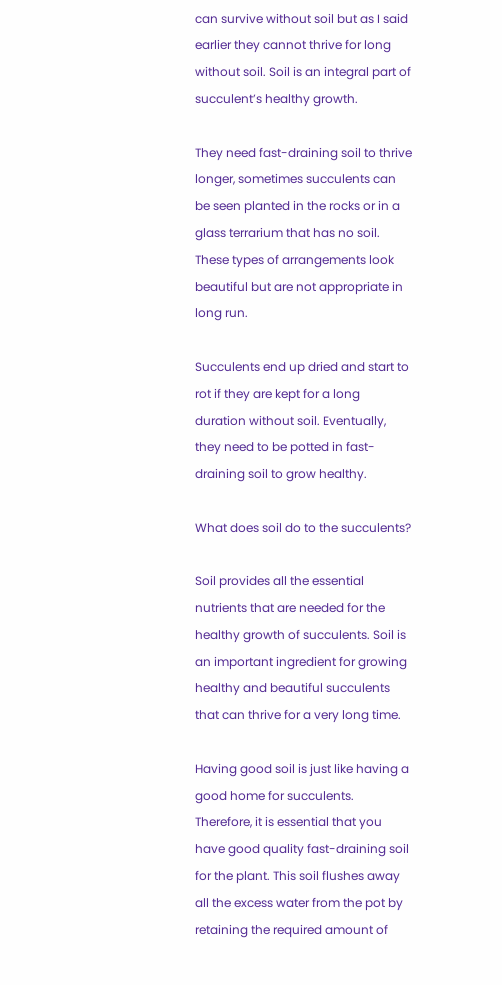can survive without soil but as I said earlier they cannot thrive for long without soil. Soil is an integral part of succulent’s healthy growth.

They need fast-draining soil to thrive longer, sometimes succulents can be seen planted in the rocks or in a glass terrarium that has no soil. These types of arrangements look beautiful but are not appropriate in long run.

Succulents end up dried and start to rot if they are kept for a long duration without soil. Eventually, they need to be potted in fast-draining soil to grow healthy.

What does soil do to the succulents?

Soil provides all the essential nutrients that are needed for the healthy growth of succulents. Soil is an important ingredient for growing healthy and beautiful succulents that can thrive for a very long time.

Having good soil is just like having a good home for succulents. Therefore, it is essential that you have good quality fast-draining soil for the plant. This soil flushes away all the excess water from the pot by retaining the required amount of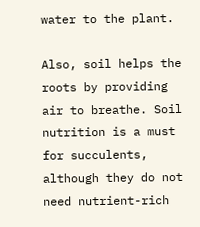water to the plant.

Also, soil helps the roots by providing air to breathe. Soil nutrition is a must for succulents, although they do not need nutrient-rich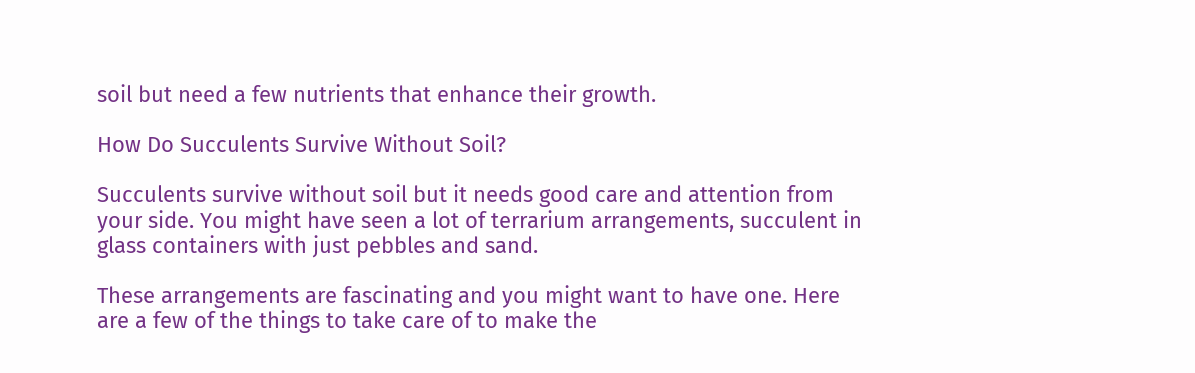soil but need a few nutrients that enhance their growth.

How Do Succulents Survive Without Soil?

Succulents survive without soil but it needs good care and attention from your side. You might have seen a lot of terrarium arrangements, succulent in glass containers with just pebbles and sand.

These arrangements are fascinating and you might want to have one. Here are a few of the things to take care of to make the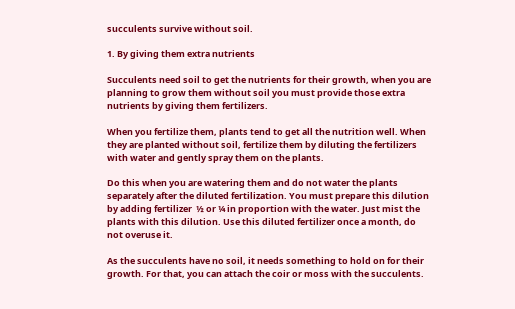succulents survive without soil.

1. By giving them extra nutrients

Succulents need soil to get the nutrients for their growth, when you are planning to grow them without soil you must provide those extra nutrients by giving them fertilizers.

When you fertilize them, plants tend to get all the nutrition well. When they are planted without soil, fertilize them by diluting the fertilizers with water and gently spray them on the plants.

Do this when you are watering them and do not water the plants separately after the diluted fertilization. You must prepare this dilution by adding fertilizer  ½ or ¼ in proportion with the water. Just mist the plants with this dilution. Use this diluted fertilizer once a month, do not overuse it.

As the succulents have no soil, it needs something to hold on for their growth. For that, you can attach the coir or moss with the succulents.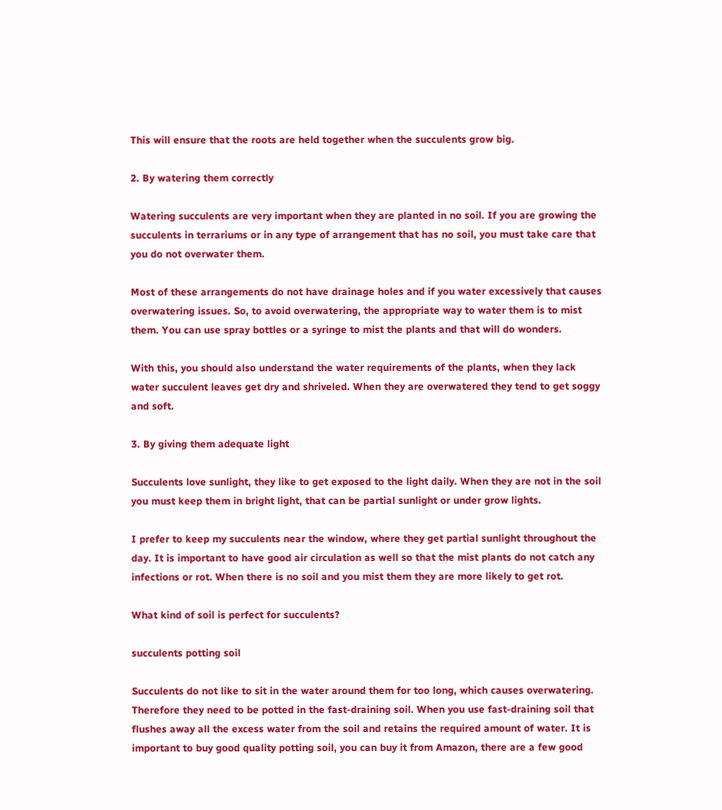This will ensure that the roots are held together when the succulents grow big.

2. By watering them correctly

Watering succulents are very important when they are planted in no soil. If you are growing the succulents in terrariums or in any type of arrangement that has no soil, you must take care that you do not overwater them.

Most of these arrangements do not have drainage holes and if you water excessively that causes overwatering issues. So, to avoid overwatering, the appropriate way to water them is to mist them. You can use spray bottles or a syringe to mist the plants and that will do wonders.

With this, you should also understand the water requirements of the plants, when they lack water succulent leaves get dry and shriveled. When they are overwatered they tend to get soggy and soft.

3. By giving them adequate light

Succulents love sunlight, they like to get exposed to the light daily. When they are not in the soil you must keep them in bright light, that can be partial sunlight or under grow lights.

I prefer to keep my succulents near the window, where they get partial sunlight throughout the day. It is important to have good air circulation as well so that the mist plants do not catch any infections or rot. When there is no soil and you mist them they are more likely to get rot.

What kind of soil is perfect for succulents?

succulents potting soil

Succulents do not like to sit in the water around them for too long, which causes overwatering. Therefore they need to be potted in the fast-draining soil. When you use fast-draining soil that flushes away all the excess water from the soil and retains the required amount of water. It is important to buy good quality potting soil, you can buy it from Amazon, there are a few good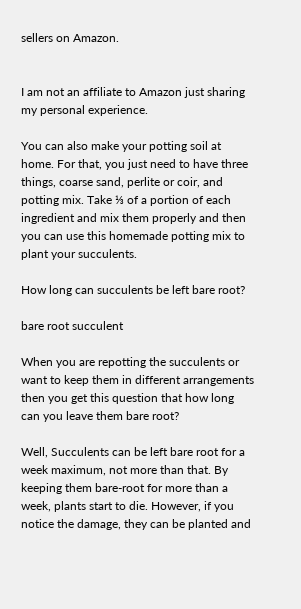sellers on Amazon.


I am not an affiliate to Amazon just sharing my personal experience.

You can also make your potting soil at home. For that, you just need to have three things, coarse sand, perlite or coir, and potting mix. Take ⅓ of a portion of each ingredient and mix them properly and then you can use this homemade potting mix to plant your succulents.

How long can succulents be left bare root?

bare root succulent

When you are repotting the succulents or want to keep them in different arrangements then you get this question that how long can you leave them bare root?

Well, Succulents can be left bare root for a week maximum, not more than that. By keeping them bare-root for more than a week, plants start to die. However, if you notice the damage, they can be planted and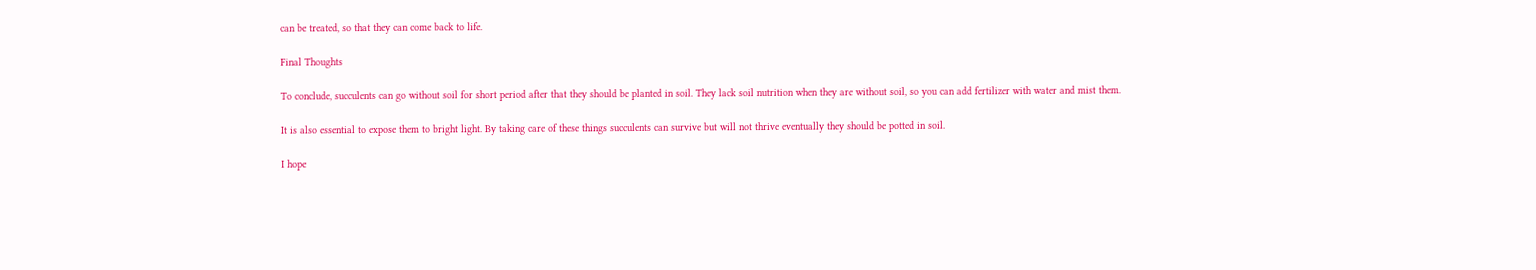can be treated, so that they can come back to life.

Final Thoughts

To conclude, succulents can go without soil for short period after that they should be planted in soil. They lack soil nutrition when they are without soil, so you can add fertilizer with water and mist them.

It is also essential to expose them to bright light. By taking care of these things succulents can survive but will not thrive eventually they should be potted in soil.

I hope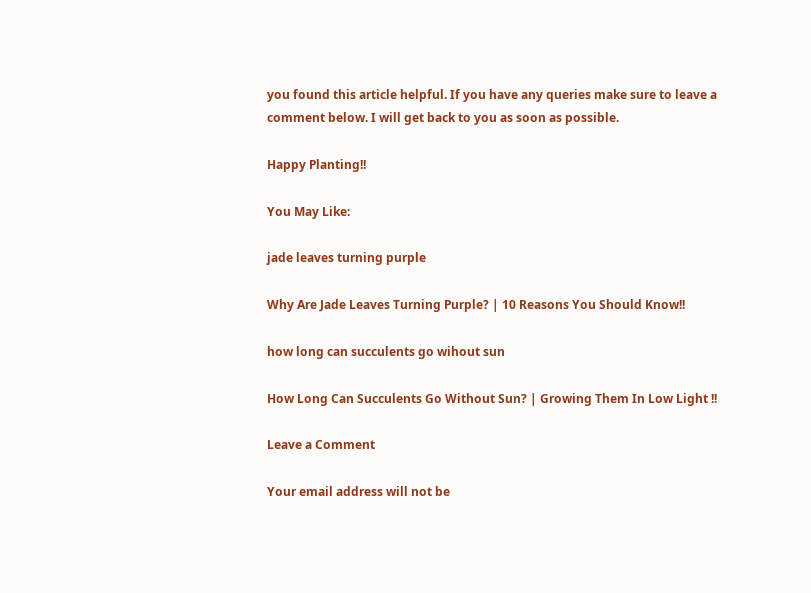you found this article helpful. If you have any queries make sure to leave a comment below. I will get back to you as soon as possible.

Happy Planting!!

You May Like:

jade leaves turning purple

Why Are Jade Leaves Turning Purple? | 10 Reasons You Should Know!!

how long can succulents go wihout sun

How Long Can Succulents Go Without Sun? | Growing Them In Low Light !!

Leave a Comment

Your email address will not be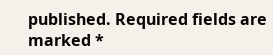published. Required fields are marked *